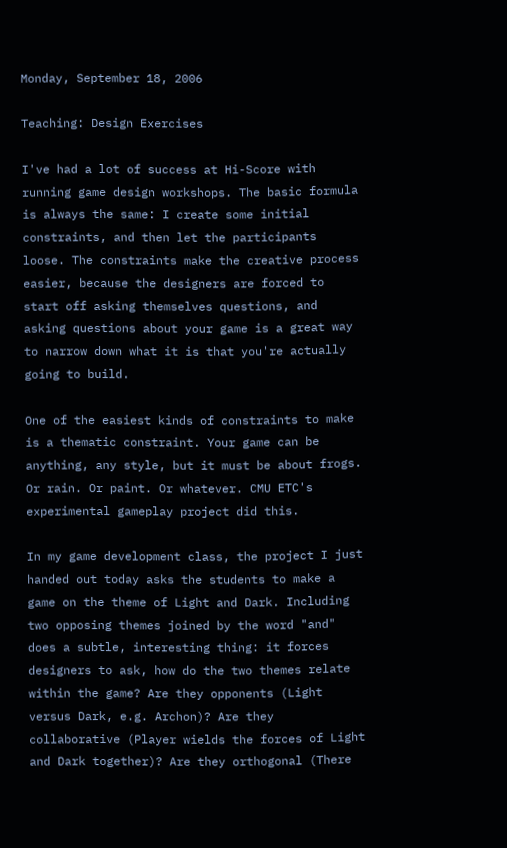Monday, September 18, 2006

Teaching: Design Exercises

I've had a lot of success at Hi-Score with running game design workshops. The basic formula is always the same: I create some initial constraints, and then let the participants loose. The constraints make the creative process easier, because the designers are forced to start off asking themselves questions, and asking questions about your game is a great way to narrow down what it is that you're actually going to build.

One of the easiest kinds of constraints to make is a thematic constraint. Your game can be anything, any style, but it must be about frogs. Or rain. Or paint. Or whatever. CMU ETC's experimental gameplay project did this.

In my game development class, the project I just handed out today asks the students to make a game on the theme of Light and Dark. Including two opposing themes joined by the word "and" does a subtle, interesting thing: it forces designers to ask, how do the two themes relate within the game? Are they opponents (Light versus Dark, e.g. Archon)? Are they collaborative (Player wields the forces of Light and Dark together)? Are they orthogonal (There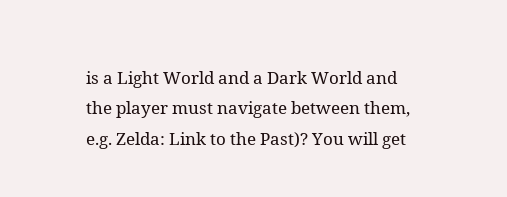is a Light World and a Dark World and the player must navigate between them, e.g. Zelda: Link to the Past)? You will get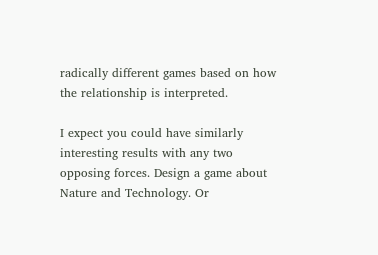radically different games based on how the relationship is interpreted.

I expect you could have similarly interesting results with any two opposing forces. Design a game about Nature and Technology. Or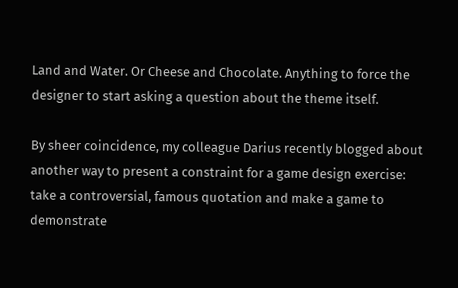Land and Water. Or Cheese and Chocolate. Anything to force the designer to start asking a question about the theme itself.

By sheer coincidence, my colleague Darius recently blogged about another way to present a constraint for a game design exercise: take a controversial, famous quotation and make a game to demonstrate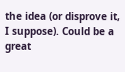the idea (or disprove it, I suppose). Could be a great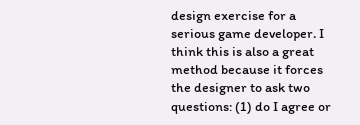design exercise for a serious game developer. I think this is also a great method because it forces the designer to ask two questions: (1) do I agree or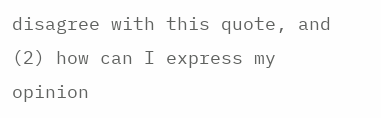disagree with this quote, and (2) how can I express my opinion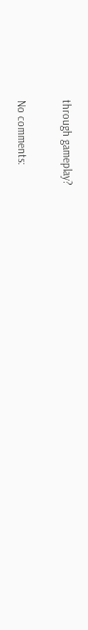through gameplay?

No comments: